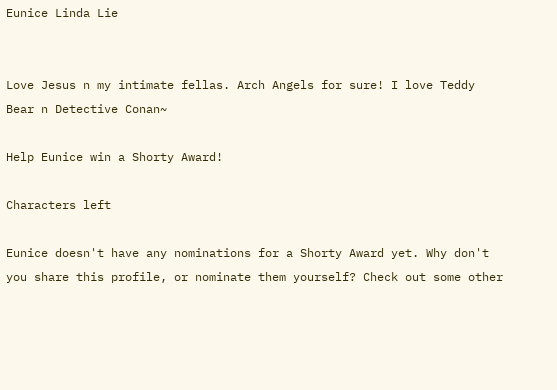Eunice Linda Lie


Love Jesus n my intimate fellas. Arch Angels for sure! I love Teddy Bear n Detective Conan~

Help Eunice win a Shorty Award!

Characters left

Eunice doesn't have any nominations for a Shorty Award yet. Why don't you share this profile, or nominate them yourself? Check out some other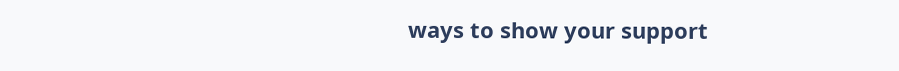ways to show your support